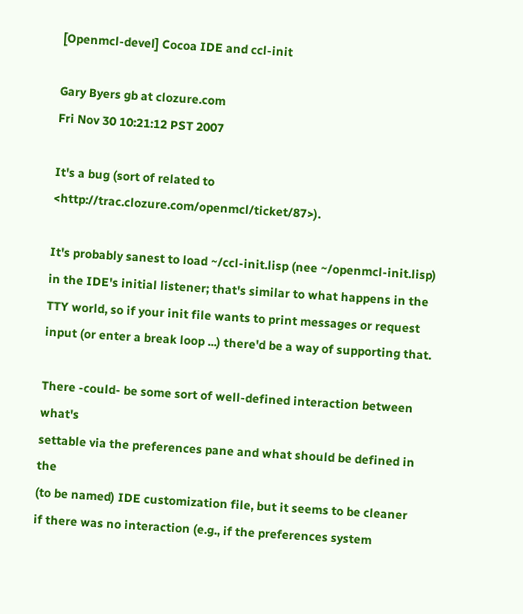[Openmcl-devel] Cocoa IDE and ccl-init

Gary Byers gb at clozure.com
Fri Nov 30 10:21:12 PST 2007

It's a bug (sort of related to <http://trac.clozure.com/openmcl/ticket/87>).

It's probably sanest to load ~/ccl-init.lisp (nee ~/openmcl-init.lisp)
in the IDE's initial listener; that's similar to what happens in the
TTY world, so if your init file wants to print messages or request
input (or enter a break loop ...) there'd be a way of supporting that.

There -could- be some sort of well-defined interaction between what's
settable via the preferences pane and what should be defined in the
(to be named) IDE customization file, but it seems to be cleaner
if there was no interaction (e.g., if the preferences system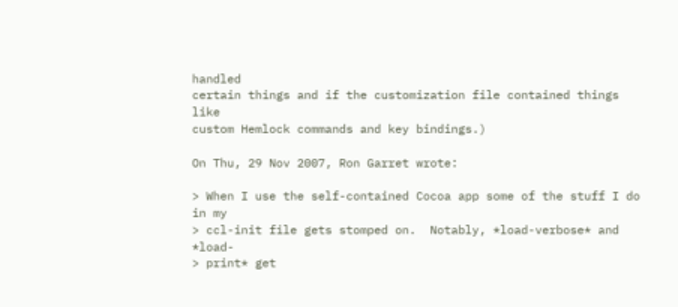handled
certain things and if the customization file contained things like
custom Hemlock commands and key bindings.)

On Thu, 29 Nov 2007, Ron Garret wrote:

> When I use the self-contained Cocoa app some of the stuff I do in my
> ccl-init file gets stomped on.  Notably, *load-verbose* and *load-
> print* get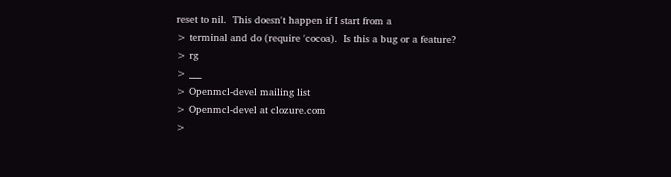reset to nil.  This doesn't happen if I start from a
> terminal and do (require 'cocoa).  Is this a bug or a feature?
> rg
> ___
> Openmcl-devel mailing list
> Openmcl-devel at clozure.com
>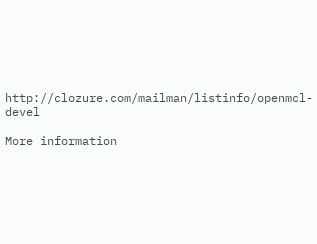http://clozure.com/mailman/listinfo/openmcl-devel

More information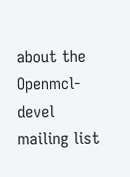about the Openmcl-devel mailing list